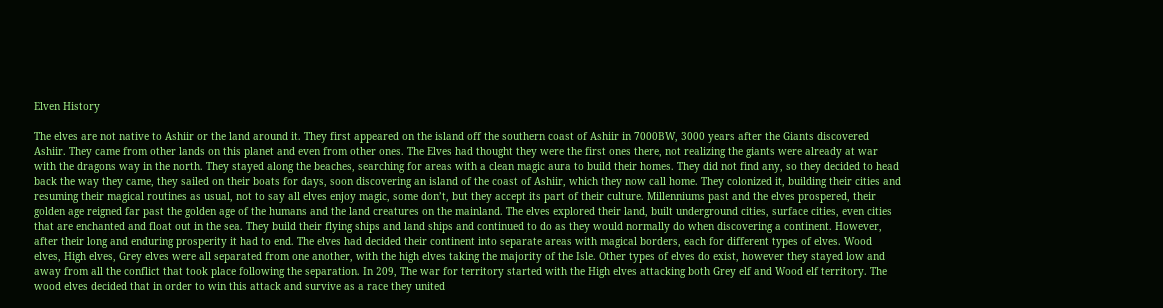Elven History

The elves are not native to Ashiir or the land around it. They first appeared on the island off the southern coast of Ashiir in 7000BW, 3000 years after the Giants discovered Ashiir. They came from other lands on this planet and even from other ones. The Elves had thought they were the first ones there, not realizing the giants were already at war with the dragons way in the north. They stayed along the beaches, searching for areas with a clean magic aura to build their homes. They did not find any, so they decided to head back the way they came, they sailed on their boats for days, soon discovering an island of the coast of Ashiir, which they now call home. They colonized it, building their cities and resuming their magical routines as usual, not to say all elves enjoy magic, some don’t, but they accept its part of their culture. Millenniums past and the elves prospered, their golden age reigned far past the golden age of the humans and the land creatures on the mainland. The elves explored their land, built underground cities, surface cities, even cities that are enchanted and float out in the sea. They build their flying ships and land ships and continued to do as they would normally do when discovering a continent. However, after their long and enduring prosperity it had to end. The elves had decided their continent into separate areas with magical borders, each for different types of elves. Wood elves, High elves, Grey elves were all separated from one another, with the high elves taking the majority of the Isle. Other types of elves do exist, however they stayed low and away from all the conflict that took place following the separation. In 209, The war for territory started with the High elves attacking both Grey elf and Wood elf territory. The wood elves decided that in order to win this attack and survive as a race they united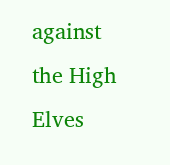against the High Elves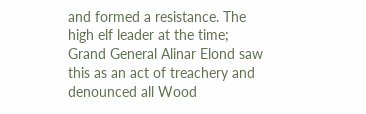and formed a resistance. The high elf leader at the time; Grand General Alinar Elond saw this as an act of treachery and denounced all Wood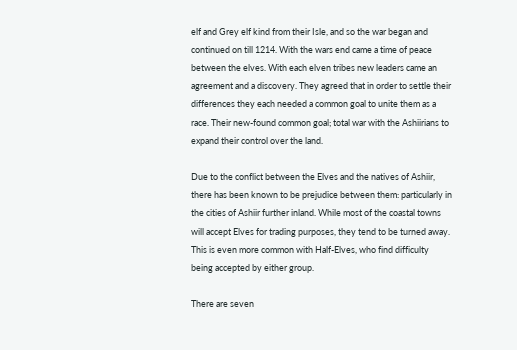elf and Grey elf kind from their Isle, and so the war began and continued on till 1214. With the wars end came a time of peace between the elves. With each elven tribes new leaders came an agreement and a discovery. They agreed that in order to settle their differences they each needed a common goal to unite them as a race. Their new-found common goal; total war with the Ashiirians to expand their control over the land.

Due to the conflict between the Elves and the natives of Ashiir, there has been known to be prejudice between them: particularly in the cities of Ashiir further inland. While most of the coastal towns will accept Elves for trading purposes, they tend to be turned away. This is even more common with Half-Elves, who find difficulty being accepted by either group.

There are seven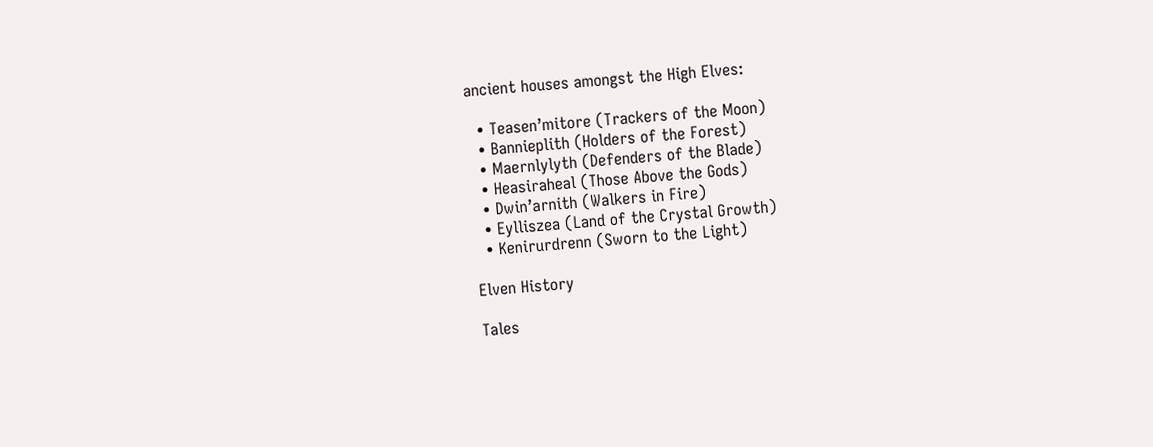ancient houses amongst the High Elves:

  • Teasen’mitore (Trackers of the Moon)
  • Bannieplith (Holders of the Forest)
  • Maernlylyth (Defenders of the Blade)
  • Heasiraheal (Those Above the Gods)
  • Dwin’arnith (Walkers in Fire)
  • Eylliszea (Land of the Crystal Growth)
  • Kenirurdrenn (Sworn to the Light)

Elven History

Tales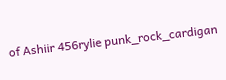of Ashiir 456rylie punk_rock_cardigan